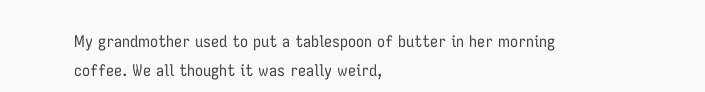My grandmother used to put a tablespoon of butter in her morning coffee. We all thought it was really weird,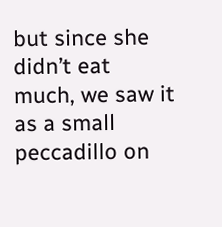but since she didn’t eat much, we saw it as a small peccadillo on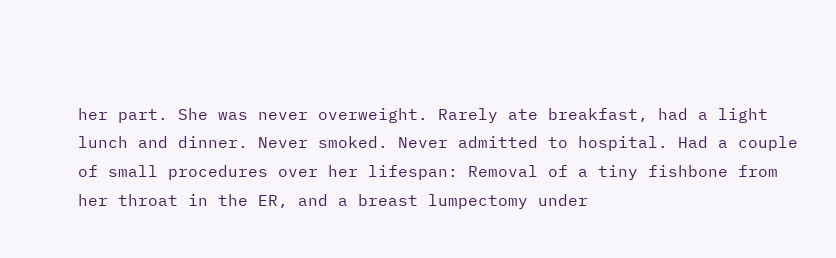her part. She was never overweight. Rarely ate breakfast, had a light lunch and dinner. Never smoked. Never admitted to hospital. Had a couple of small procedures over her lifespan: Removal of a tiny fishbone from her throat in the ER, and a breast lumpectomy under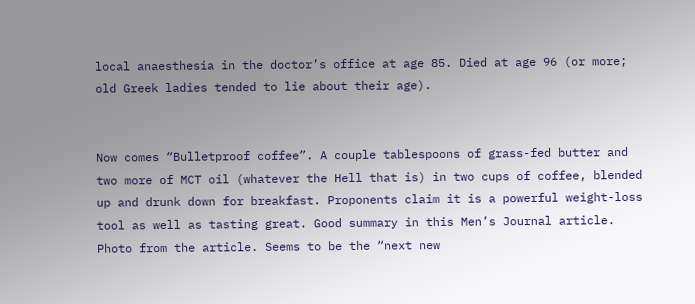local anaesthesia in the doctor’s office at age 85. Died at age 96 (or more; old Greek ladies tended to lie about their age).


Now comes “Bulletproof coffee”. A couple tablespoons of grass-fed butter and two more of MCT oil (whatever the Hell that is) in two cups of coffee, blended up and drunk down for breakfast. Proponents claim it is a powerful weight-loss tool as well as tasting great. Good summary in this Men’s Journal article. Photo from the article. Seems to be the “next new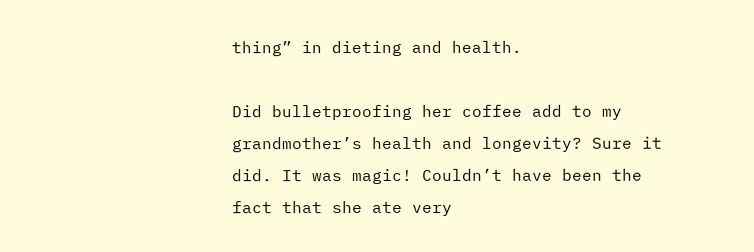thing” in dieting and health.

Did bulletproofing her coffee add to my grandmother’s health and longevity? Sure it did. It was magic! Couldn’t have been the fact that she ate very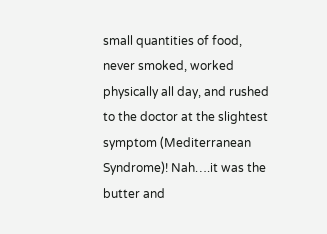small quantities of food, never smoked, worked physically all day, and rushed to the doctor at the slightest symptom (Mediterranean Syndrome)! Nah….it was the butter and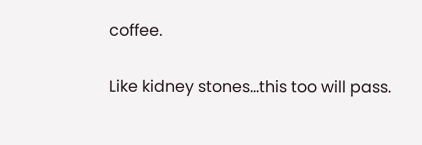coffee.

Like kidney stones…this too will pass.